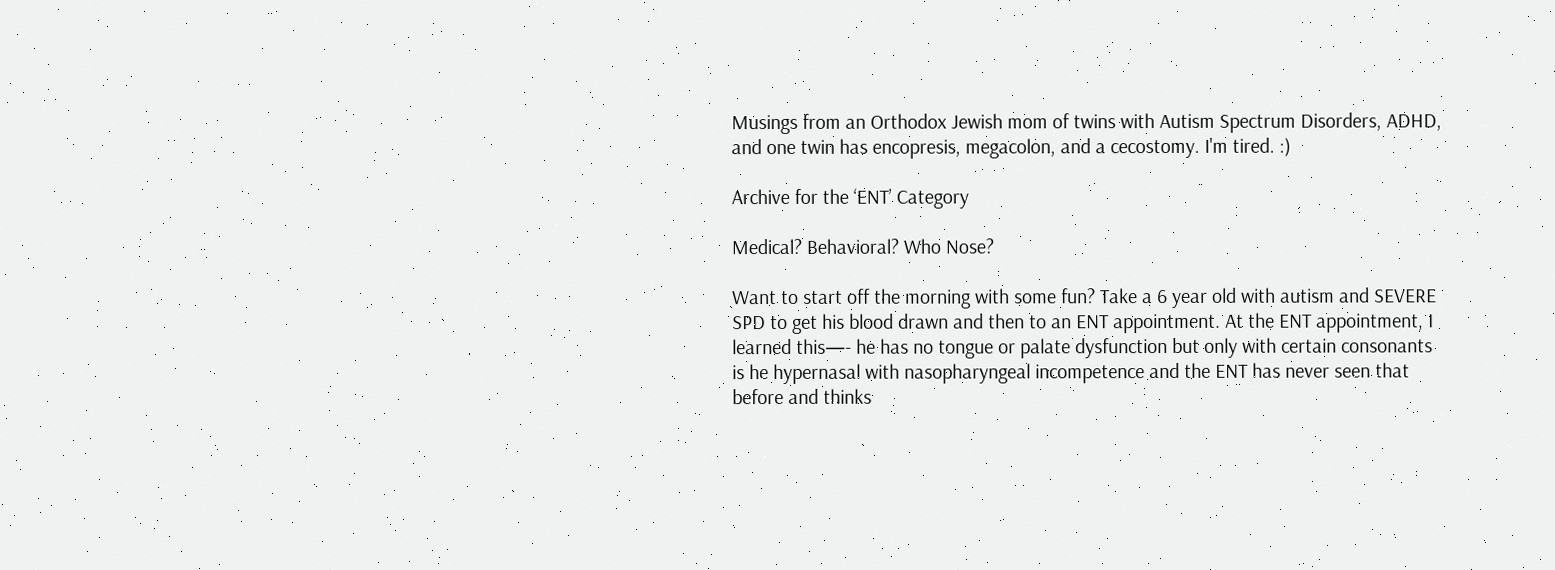Musings from an Orthodox Jewish mom of twins with Autism Spectrum Disorders, ADHD, and one twin has encopresis, megacolon, and a cecostomy. I'm tired. :)

Archive for the ‘ENT’ Category

Medical? Behavioral? Who Nose?

Want to start off the morning with some fun? Take a 6 year old with autism and SEVERE SPD to get his blood drawn and then to an ENT appointment. At the ENT appointment, I learned this—- he has no tongue or palate dysfunction but only with certain consonants is he hypernasal with nasopharyngeal incompetence and the ENT has never seen that before and thinks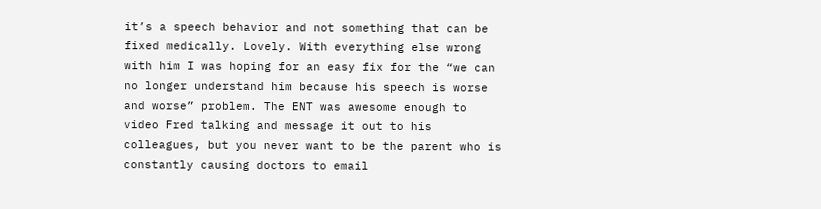it’s a speech behavior and not something that can be fixed medically. Lovely. With everything else wrong with him I was hoping for an easy fix for the “we can no longer understand him because his speech is worse and worse” problem. The ENT was awesome enough to video Fred talking and message it out to his colleagues, but you never want to be the parent who is constantly causing doctors to email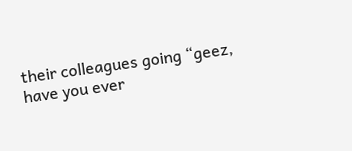their colleagues going “geez, have you ever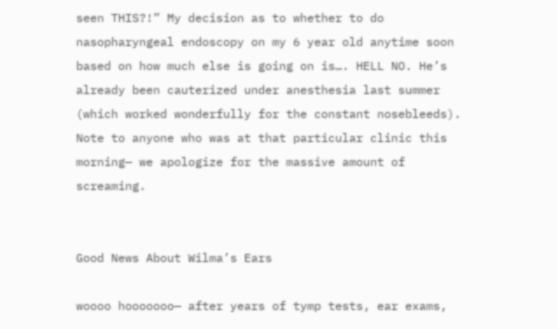seen THIS?!” My decision as to whether to do nasopharyngeal endoscopy on my 6 year old anytime soon based on how much else is going on is…. HELL NO. He’s already been cauterized under anesthesia last summer (which worked wonderfully for the constant nosebleeds). Note to anyone who was at that particular clinic this morning— we apologize for the massive amount of screaming.


Good News About Wilma’s Ears

woooo hooooooo— after years of tymp tests, ear exams,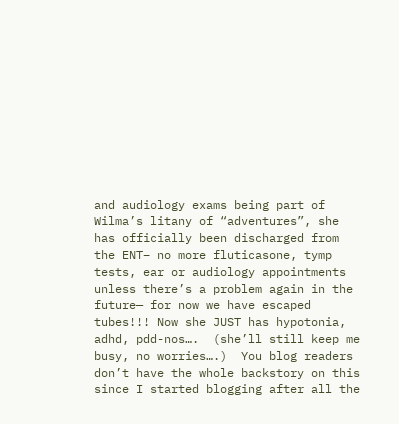and audiology exams being part of Wilma’s litany of “adventures”, she has officially been discharged from the ENT– no more fluticasone, tymp tests, ear or audiology appointments unless there’s a problem again in the future— for now we have escaped tubes!!! Now she JUST has hypotonia, adhd, pdd-nos….  (she’ll still keep me busy, no worries….)  You blog readers don’t have the whole backstory on this since I started blogging after all the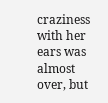craziness with her ears was almost over, but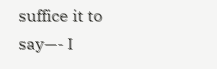suffice it to say—- I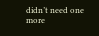didn’t need one more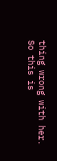thing wrong with her.  So this is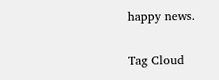happy news.

Tag Cloud